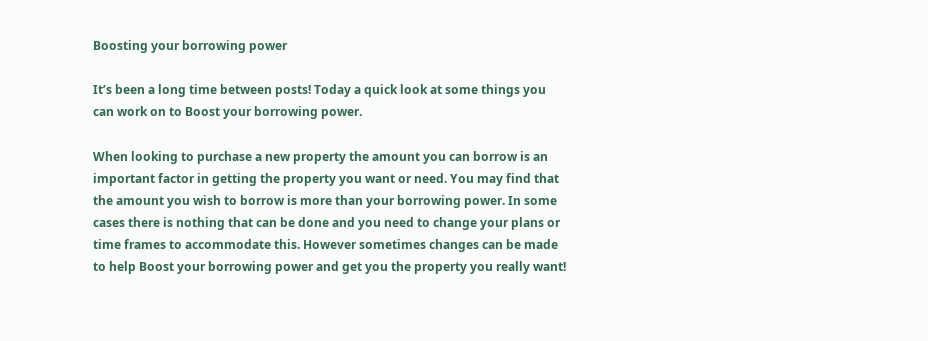Boosting your borrowing power

It’s been a long time between posts! Today a quick look at some things you can work on to Boost your borrowing power.

When looking to purchase a new property the amount you can borrow is an important factor in getting the property you want or need. You may find that the amount you wish to borrow is more than your borrowing power. In some cases there is nothing that can be done and you need to change your plans or time frames to accommodate this. However sometimes changes can be made to help Boost your borrowing power and get you the property you really want!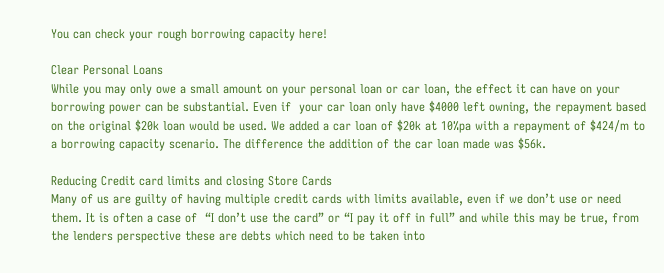You can check your rough borrowing capacity here!

Clear Personal Loans
While you may only owe a small amount on your personal loan or car loan, the effect it can have on your borrowing power can be substantial. Even if  your car loan only have $4000 left owning, the repayment based on the original $20k loan would be used. We added a car loan of $20k at 10%pa with a repayment of $424/m to a borrowing capacity scenario. The difference the addition of the car loan made was $56k.

Reducing Credit card limits and closing Store Cards
Many of us are guilty of having multiple credit cards with limits available, even if we don’t use or need them. It is often a case of  “I don’t use the card” or “I pay it off in full” and while this may be true, from the lenders perspective these are debts which need to be taken into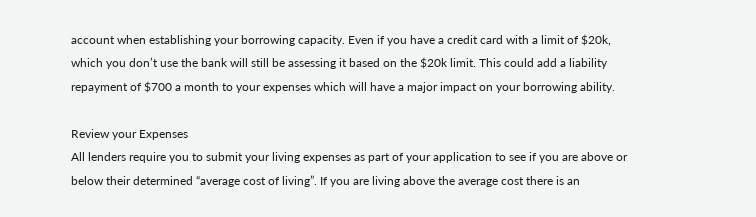account when establishing your borrowing capacity. Even if you have a credit card with a limit of $20k, which you don’t use the bank will still be assessing it based on the $20k limit. This could add a liability repayment of $700 a month to your expenses which will have a major impact on your borrowing ability.

Review your Expenses
All lenders require you to submit your living expenses as part of your application to see if you are above or below their determined “average cost of living”. If you are living above the average cost there is an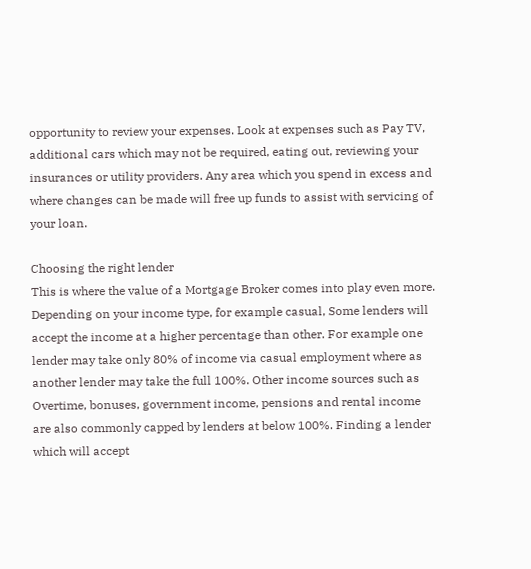opportunity to review your expenses. Look at expenses such as Pay TV, additional cars which may not be required, eating out, reviewing your insurances or utility providers. Any area which you spend in excess and where changes can be made will free up funds to assist with servicing of your loan.

Choosing the right lender
This is where the value of a Mortgage Broker comes into play even more. Depending on your income type, for example casual, Some lenders will accept the income at a higher percentage than other. For example one lender may take only 80% of income via casual employment where as another lender may take the full 100%. Other income sources such as Overtime, bonuses, government income, pensions and rental income are also commonly capped by lenders at below 100%. Finding a lender which will accept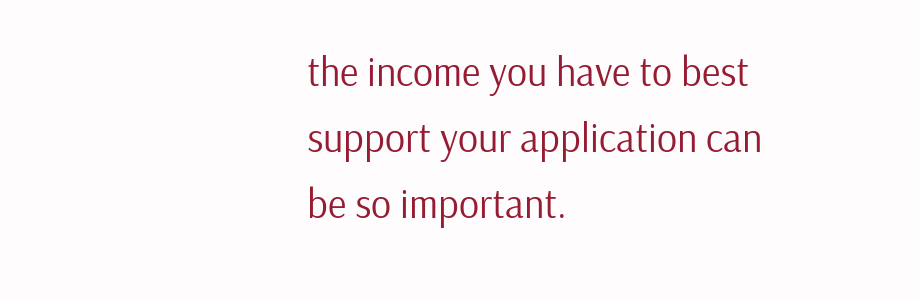the income you have to best support your application can be so important.